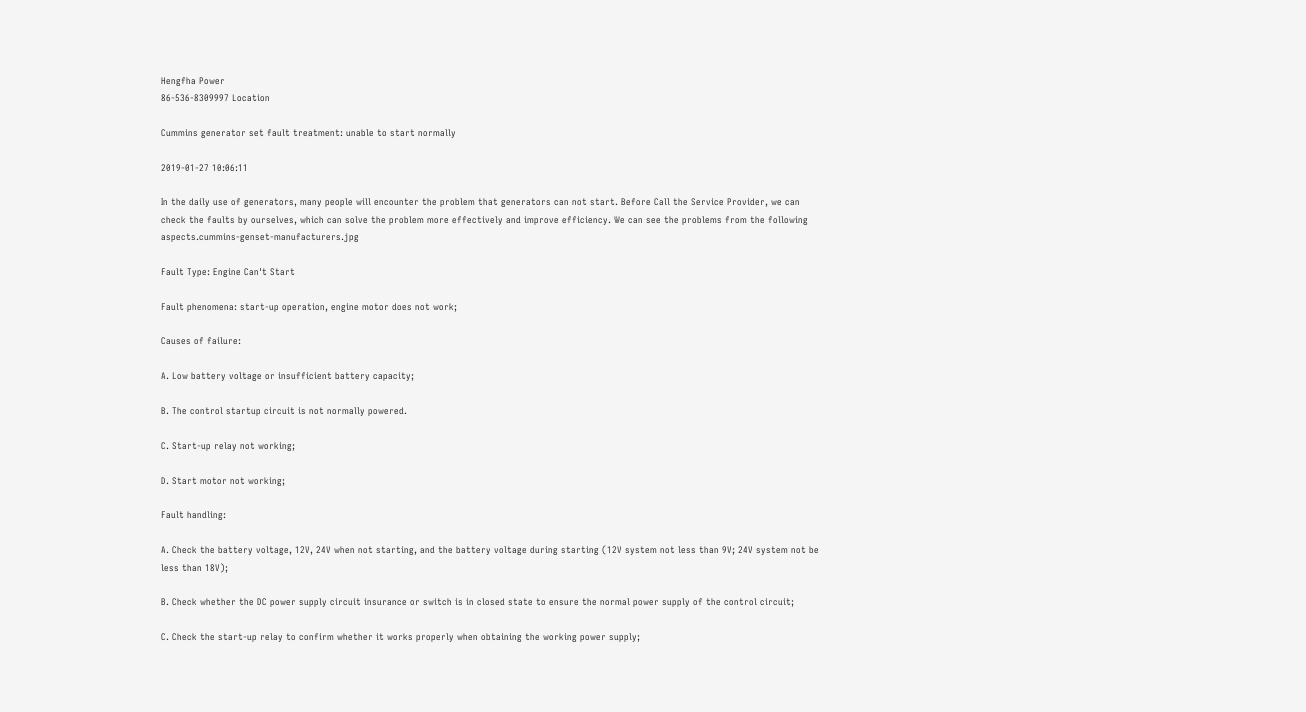Hengfha Power
86-536-8309997 Location

Cummins generator set fault treatment: unable to start normally

2019-01-27 10:06:11

In the daily use of generators, many people will encounter the problem that generators can not start. Before Call the Service Provider, we can check the faults by ourselves, which can solve the problem more effectively and improve efficiency. We can see the problems from the following aspects.cummins-genset-manufacturers.jpg

Fault Type: Engine Can't Start

Fault phenomena: start-up operation, engine motor does not work;

Causes of failure:

A. Low battery voltage or insufficient battery capacity;

B. The control startup circuit is not normally powered.

C. Start-up relay not working;

D. Start motor not working;

Fault handling:

A. Check the battery voltage, 12V, 24V when not starting, and the battery voltage during starting (12V system not less than 9V; 24V system not be less than 18V);

B. Check whether the DC power supply circuit insurance or switch is in closed state to ensure the normal power supply of the control circuit;

C. Check the start-up relay to confirm whether it works properly when obtaining the working power supply;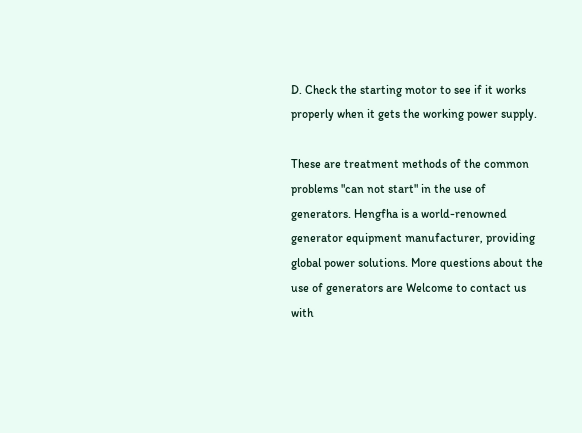D. Check the starting motor to see if it works properly when it gets the working power supply.

These are treatment methods of the common problems "can not start" in the use of generators. Hengfha is a world-renowned generator equipment manufacturer, providing global power solutions. More questions about the use of generators are Welcome to contact us with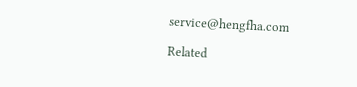service@hengfha.com

Related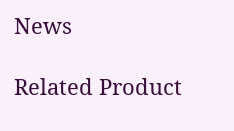News

Related Product